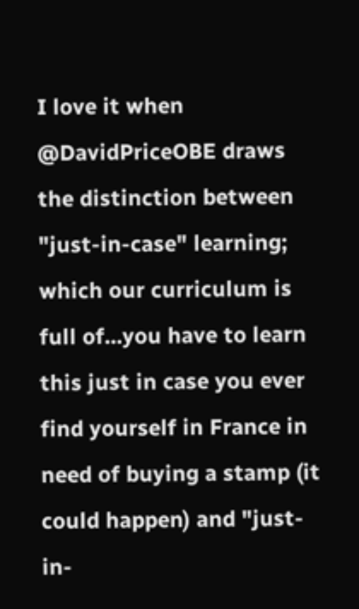I love it when @DavidPriceOBE draws the distinction between "just-in-case" learning; which our curriculum is full of...you have to learn this just in case you ever find yourself in France in need of buying a stamp (it could happen) and "just-in-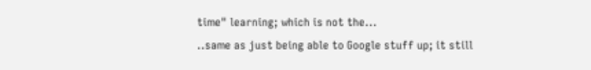time" learning; which is not the...
..same as just being able to Google stuff up; it still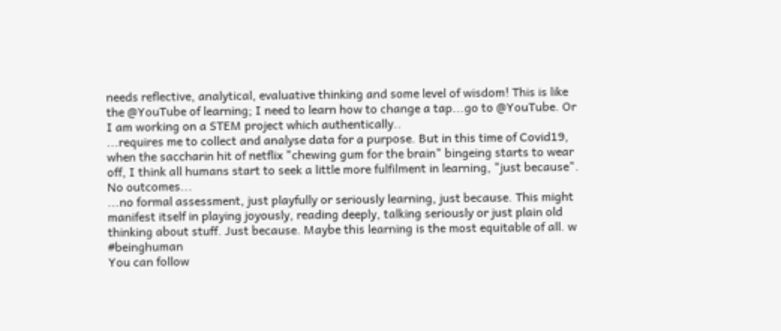needs reflective, analytical, evaluative thinking and some level of wisdom! This is like the @YouTube of learning; I need to learn how to change a tap...go to @YouTube. Or I am working on a STEM project which authentically..
...requires me to collect and analyse data for a purpose. But in this time of Covid19, when the saccharin hit of netflix "chewing gum for the brain" bingeing starts to wear off, I think all humans start to seek a little more fulfilment in learning, "just because". No outcomes...
...no formal assessment, just playfully or seriously learning, just because. This might manifest itself in playing joyously, reading deeply, talking seriously or just plain old thinking about stuff. Just because. Maybe this learning is the most equitable of all. w #beinghuman
You can follow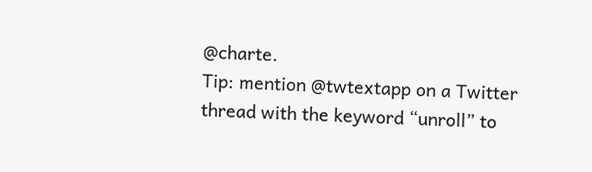@charte.
Tip: mention @twtextapp on a Twitter thread with the keyword “unroll” to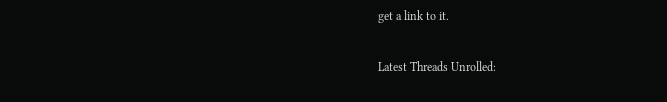get a link to it.

Latest Threads Unrolled: